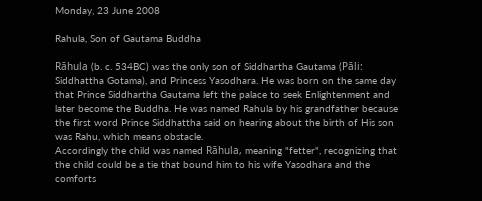Monday, 23 June 2008

Rahula, Son of Gautama Buddha

Rāhula (b. c. 534BC) was the only son of Siddhartha Gautama (Pāli: Siddhattha Gotama), and Princess Yasodhara. He was born on the same day that Prince Siddhartha Gautama left the palace to seek Enlightenment and later become the Buddha. He was named Rahula by his grandfather because the first word Prince Siddhattha said on hearing about the birth of His son was Rahu, which means obstacle.
Accordingly the child was named Rāhula, meaning "fetter", recognizing that the child could be a tie that bound him to his wife Yasodhara and the comforts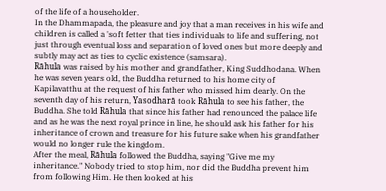of the life of a householder.
In the Dhammapada, the pleasure and joy that a man receives in his wife and children is called a 'soft fetter that ties individuals to life and suffering, not just through eventual loss and separation of loved ones but more deeply and subtly may act as ties to cyclic existence (samsara).
Rāhula was raised by his mother and grandfather, King Suddhodana. When he was seven years old, the Buddha returned to his home city of Kapilavatthu at the request of his father who missed him dearly. On the seventh day of his return, Yasodharā took Rāhula to see his father, the Buddha. She told Rāhula that since his father had renounced the palace life and as he was the next royal prince in line, he should ask his father for his inheritance of crown and treasure for his future sake when his grandfather would no longer rule the kingdom.
After the meal, Rāhula followed the Buddha, saying "Give me my inheritance." Nobody tried to stop him, nor did the Buddha prevent him from following Him. He then looked at his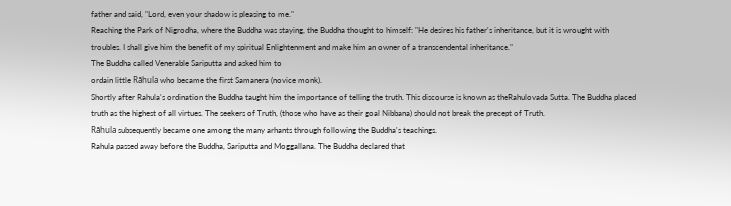father and said, "Lord, even your shadow is pleasing to me."
Reaching the Park of Nigrodha, where the Buddha was staying, the Buddha thought to himself: "He desires his father's inheritance, but it is wrought with troubles. I shall give him the benefit of my spiritual Enlightenment and make him an owner of a transcendental inheritance."
The Buddha called Venerable Sariputta and asked him to
ordain little Rāhula who became the first Samanera (novice monk).
Shortly after Rahula's ordination the Buddha taught him the importance of telling the truth. This discourse is known as theRahulovada Sutta. The Buddha placed truth as the highest of all virtues. The seekers of Truth, (those who have as their goal Nibbana) should not break the precept of Truth.
Rāhula subsequently became one among the many arhants through following the Buddha's teachings.
Rahula passed away before the Buddha, Sariputta and Moggallana. The Buddha declared that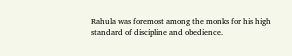Rahula was foremost among the monks for his high standard of discipline and obedience.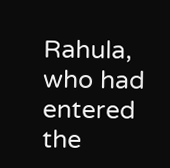Rahula, who had entered the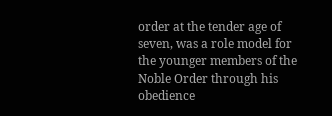order at the tender age of seven, was a role model for the younger members of the Noble Order through his obedience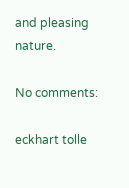and pleasing nature.

No comments:

eckhart tolle